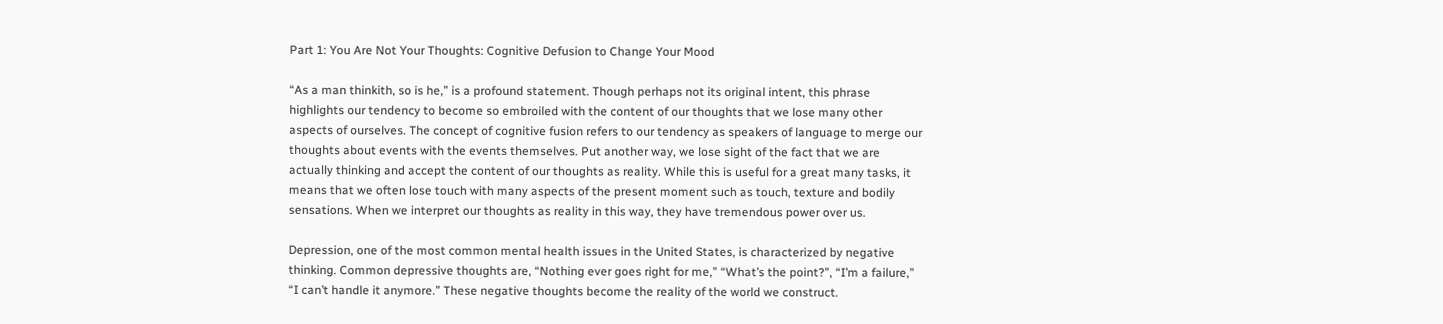Part 1: You Are Not Your Thoughts: Cognitive Defusion to Change Your Mood

“As a man thinkith, so is he,” is a profound statement. Though perhaps not its original intent, this phrase highlights our tendency to become so embroiled with the content of our thoughts that we lose many other aspects of ourselves. The concept of cognitive fusion refers to our tendency as speakers of language to merge our thoughts about events with the events themselves. Put another way, we lose sight of the fact that we are actually thinking and accept the content of our thoughts as reality. While this is useful for a great many tasks, it means that we often lose touch with many aspects of the present moment such as touch, texture and bodily sensations. When we interpret our thoughts as reality in this way, they have tremendous power over us.

Depression, one of the most common mental health issues in the United States, is characterized by negative thinking. Common depressive thoughts are, “Nothing ever goes right for me,” “What’s the point?”, “I’m a failure,” “I can’t handle it anymore.” These negative thoughts become the reality of the world we construct.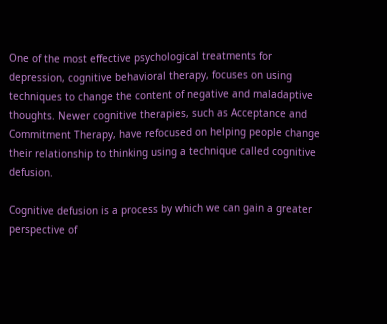One of the most effective psychological treatments for depression, cognitive behavioral therapy, focuses on using techniques to change the content of negative and maladaptive thoughts. Newer cognitive therapies, such as Acceptance and Commitment Therapy, have refocused on helping people change their relationship to thinking using a technique called cognitive defusion.

Cognitive defusion is a process by which we can gain a greater perspective of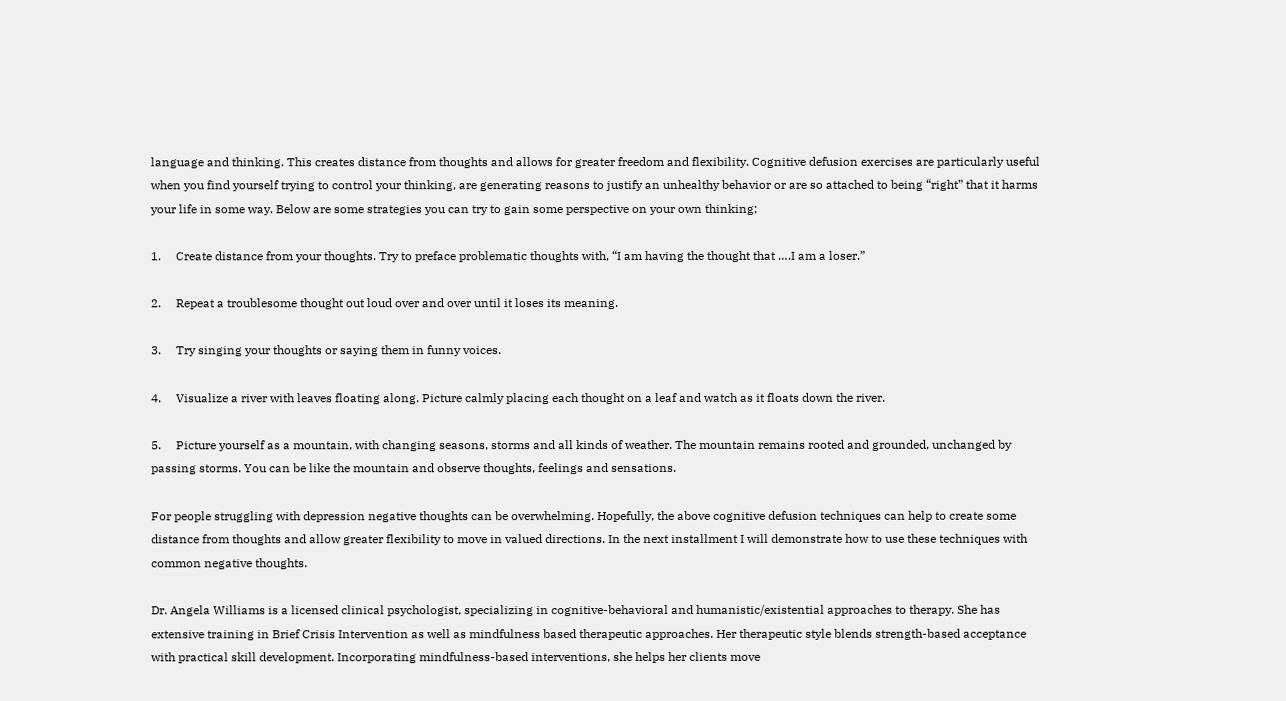language and thinking. This creates distance from thoughts and allows for greater freedom and flexibility. Cognitive defusion exercises are particularly useful when you find yourself trying to control your thinking, are generating reasons to justify an unhealthy behavior or are so attached to being “right” that it harms your life in some way. Below are some strategies you can try to gain some perspective on your own thinking;

1.     Create distance from your thoughts. Try to preface problematic thoughts with, “I am having the thought that ….I am a loser.”

2.     Repeat a troublesome thought out loud over and over until it loses its meaning.

3.     Try singing your thoughts or saying them in funny voices.

4.     Visualize a river with leaves floating along. Picture calmly placing each thought on a leaf and watch as it floats down the river.

5.     Picture yourself as a mountain, with changing seasons, storms and all kinds of weather. The mountain remains rooted and grounded, unchanged by passing storms. You can be like the mountain and observe thoughts, feelings and sensations.

For people struggling with depression negative thoughts can be overwhelming. Hopefully, the above cognitive defusion techniques can help to create some distance from thoughts and allow greater flexibility to move in valued directions. In the next installment I will demonstrate how to use these techniques with common negative thoughts.

Dr. Angela Williams is a licensed clinical psychologist, specializing in cognitive-behavioral and humanistic/existential approaches to therapy. She has extensive training in Brief Crisis Intervention as well as mindfulness based therapeutic approaches. Her therapeutic style blends strength-based acceptance with practical skill development. Incorporating mindfulness-based interventions, she helps her clients move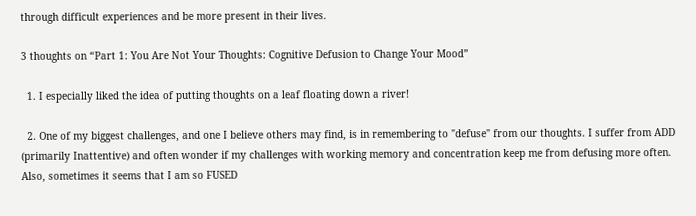through difficult experiences and be more present in their lives.

3 thoughts on “Part 1: You Are Not Your Thoughts: Cognitive Defusion to Change Your Mood”

  1. I especially liked the idea of putting thoughts on a leaf floating down a river!

  2. One of my biggest challenges, and one I believe others may find, is in remembering to "defuse" from our thoughts. I suffer from ADD (primarily Inattentive) and often wonder if my challenges with working memory and concentration keep me from defusing more often. Also, sometimes it seems that I am so FUSED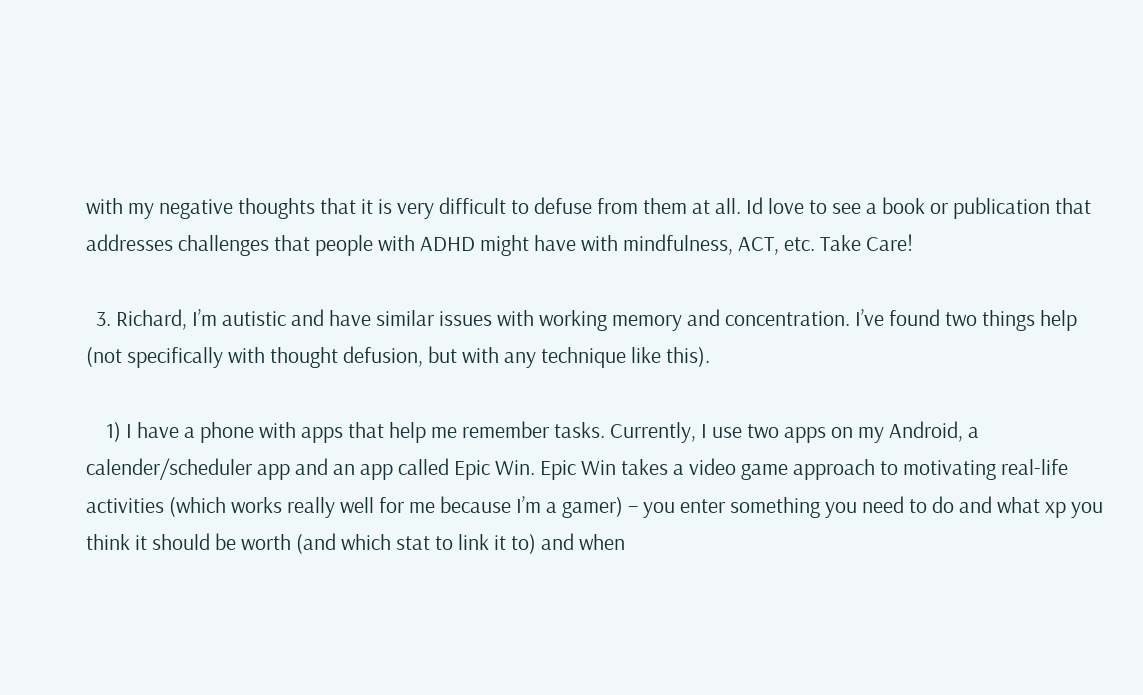with my negative thoughts that it is very difficult to defuse from them at all. Id love to see a book or publication that addresses challenges that people with ADHD might have with mindfulness, ACT, etc. Take Care!

  3. Richard, I’m autistic and have similar issues with working memory and concentration. I’ve found two things help (not specifically with thought defusion, but with any technique like this).

    1) I have a phone with apps that help me remember tasks. Currently, I use two apps on my Android, a calender/scheduler app and an app called Epic Win. Epic Win takes a video game approach to motivating real-life activities (which works really well for me because I’m a gamer) – you enter something you need to do and what xp you think it should be worth (and which stat to link it to) and when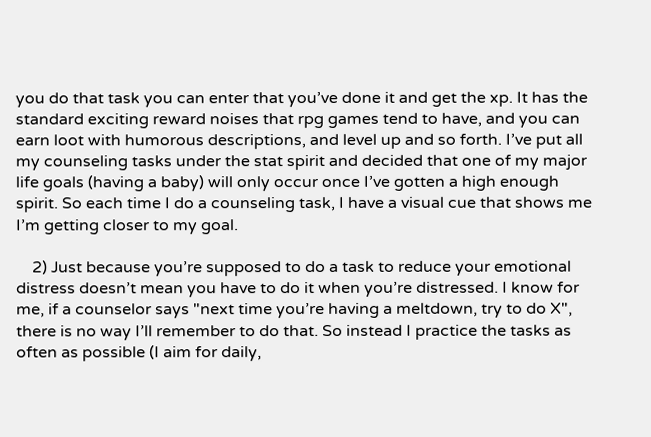you do that task you can enter that you’ve done it and get the xp. It has the standard exciting reward noises that rpg games tend to have, and you can earn loot with humorous descriptions, and level up and so forth. I’ve put all my counseling tasks under the stat spirit and decided that one of my major life goals (having a baby) will only occur once I’ve gotten a high enough spirit. So each time I do a counseling task, I have a visual cue that shows me I’m getting closer to my goal.

    2) Just because you’re supposed to do a task to reduce your emotional distress doesn’t mean you have to do it when you’re distressed. I know for me, if a counselor says "next time you’re having a meltdown, try to do X", there is no way I’ll remember to do that. So instead I practice the tasks as often as possible (I aim for daily,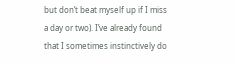but don’t beat myself up if I miss a day or two). I’ve already found that I sometimes instinctively do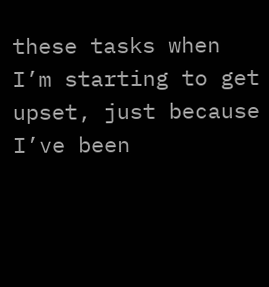these tasks when I’m starting to get upset, just because I’ve been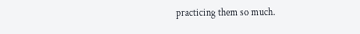practicing them so much.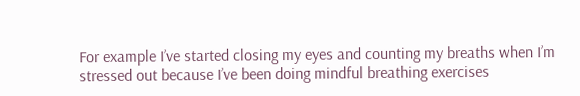For example I’ve started closing my eyes and counting my breaths when I’m stressed out because I’ve been doing mindful breathing exercises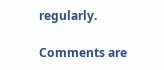regularly.

Comments are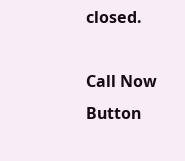closed.

Call Now Button